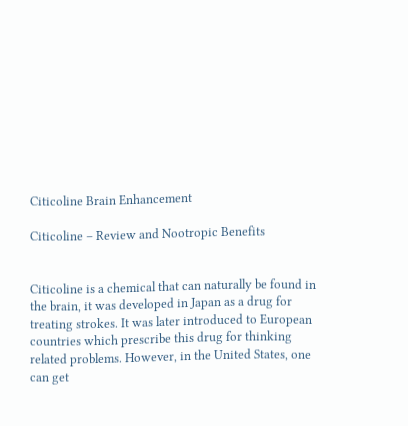Citicoline Brain Enhancement

Citicoline – Review and Nootropic Benefits


Citicoline is a chemical that can naturally be found in the brain, it was developed in Japan as a drug for treating strokes. It was later introduced to European countries which prescribe this drug for thinking related problems. However, in the United States, one can get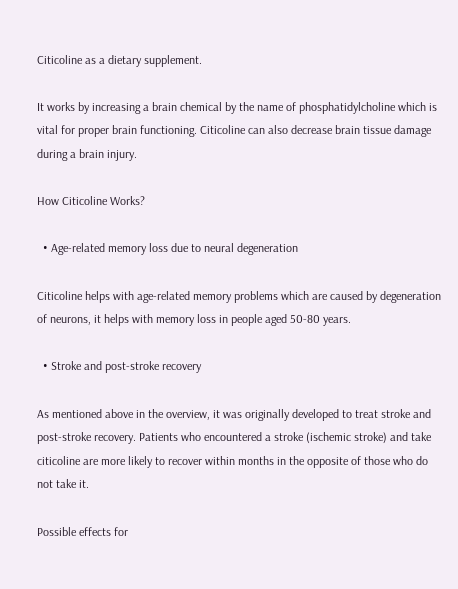Citicoline as a dietary supplement.

It works by increasing a brain chemical by the name of phosphatidylcholine which is vital for proper brain functioning. Citicoline can also decrease brain tissue damage during a brain injury.

How Citicoline Works?

  • Age-related memory loss due to neural degeneration

Citicoline helps with age-related memory problems which are caused by degeneration of neurons, it helps with memory loss in people aged 50-80 years.

  • Stroke and post-stroke recovery

As mentioned above in the overview, it was originally developed to treat stroke and post-stroke recovery. Patients who encountered a stroke (ischemic stroke) and take citicoline are more likely to recover within months in the opposite of those who do not take it.

Possible effects for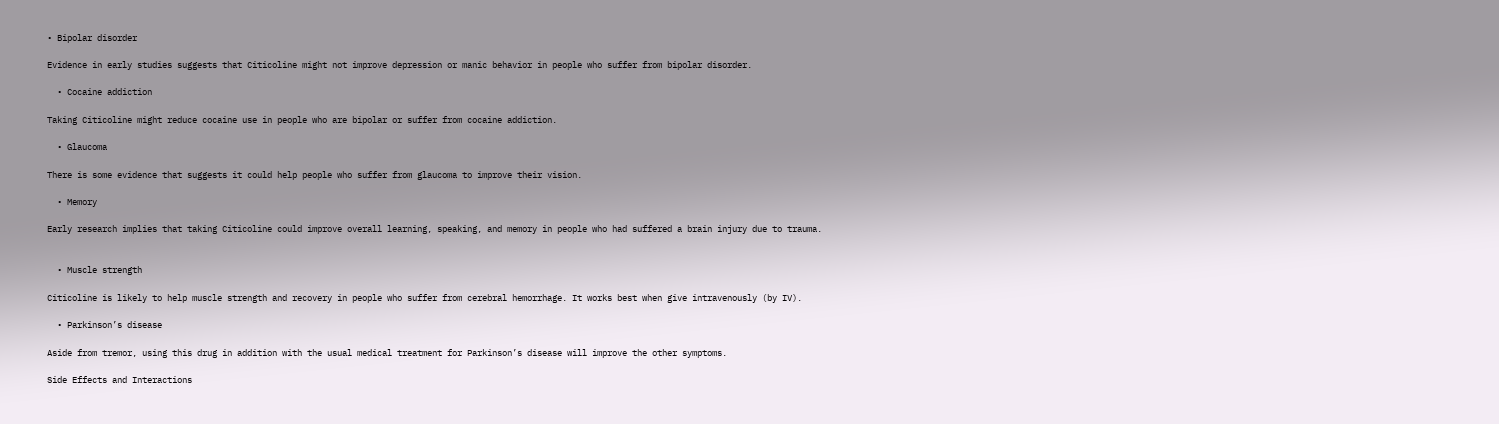• Bipolar disorder

Evidence in early studies suggests that Citicoline might not improve depression or manic behavior in people who suffer from bipolar disorder.

  • Cocaine addiction

Taking Citicoline might reduce cocaine use in people who are bipolar or suffer from cocaine addiction.

  • Glaucoma

There is some evidence that suggests it could help people who suffer from glaucoma to improve their vision.

  • Memory

Early research implies that taking Citicoline could improve overall learning, speaking, and memory in people who had suffered a brain injury due to trauma.


  • Muscle strength

Citicoline is likely to help muscle strength and recovery in people who suffer from cerebral hemorrhage. It works best when give intravenously (by IV).

  • Parkinson’s disease

Aside from tremor, using this drug in addition with the usual medical treatment for Parkinson’s disease will improve the other symptoms.

Side Effects and Interactions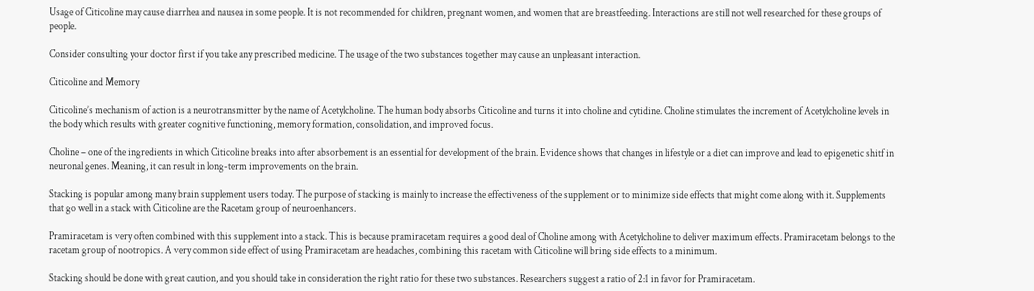Usage of Citicoline may cause diarrhea and nausea in some people. It is not recommended for children, pregnant women, and women that are breastfeeding. Interactions are still not well researched for these groups of people.

Consider consulting your doctor first if you take any prescribed medicine. The usage of the two substances together may cause an unpleasant interaction.

Citicoline and Memory

Citicoline’s mechanism of action is a neurotransmitter by the name of Acetylcholine. The human body absorbs Citicoline and turns it into choline and cytidine. Choline stimulates the increment of Acetylcholine levels in the body which results with greater cognitive functioning, memory formation, consolidation, and improved focus.

Choline – one of the ingredients in which Citicoline breaks into after absorbement is an essential for development of the brain. Evidence shows that changes in lifestyle or a diet can improve and lead to epigenetic shitf in neuronal genes. Meaning, it can result in long-term improvements on the brain.

Stacking is popular among many brain supplement users today. The purpose of stacking is mainly to increase the effectiveness of the supplement or to minimize side effects that might come along with it. Supplements that go well in a stack with Citicoline are the Racetam group of neuroenhancers.

Pramiracetam is very often combined with this supplement into a stack. This is because pramiracetam requires a good deal of Choline among with Acetylcholine to deliver maximum effects. Pramiracetam belongs to the racetam group of nootropics. A very common side effect of using Pramiracetam are headaches, combining this racetam with Citicoline will bring side effects to a minimum.

Stacking should be done with great caution, and you should take in consideration the right ratio for these two substances. Researchers suggest a ratio of 2:1 in favor for Pramiracetam.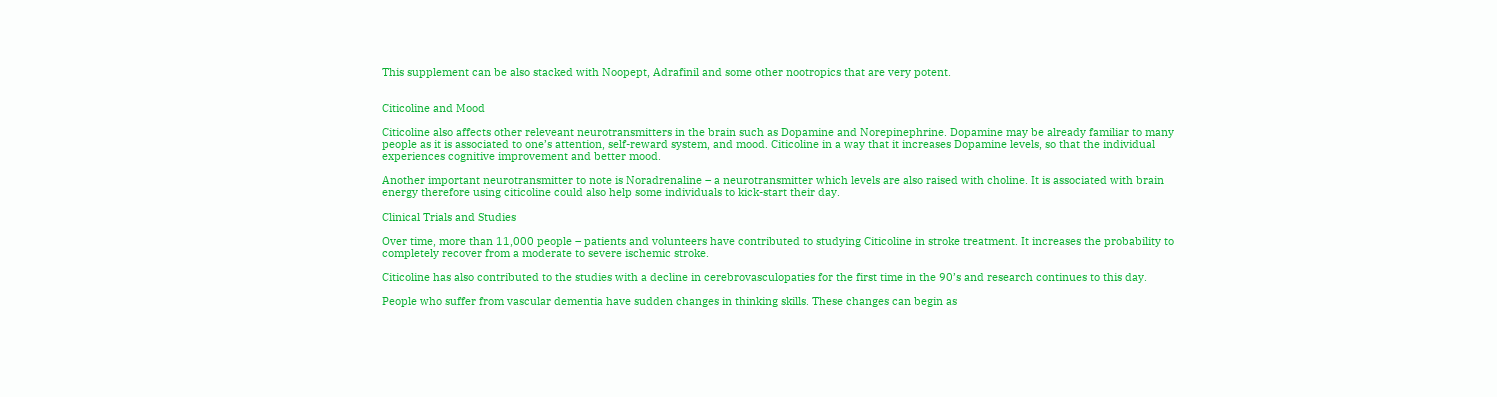This supplement can be also stacked with Noopept, Adrafinil and some other nootropics that are very potent.


Citicoline and Mood

Citicoline also affects other releveant neurotransmitters in the brain such as Dopamine and Norepinephrine. Dopamine may be already familiar to many people as it is associated to one’s attention, self-reward system, and mood. Citicoline in a way that it increases Dopamine levels, so that the individual experiences cognitive improvement and better mood.

Another important neurotransmitter to note is Noradrenaline – a neurotransmitter which levels are also raised with choline. It is associated with brain energy therefore using citicoline could also help some individuals to kick-start their day.

Clinical Trials and Studies

Over time, more than 11,000 people – patients and volunteers have contributed to studying Citicoline in stroke treatment. It increases the probability to completely recover from a moderate to severe ischemic stroke.

Citicoline has also contributed to the studies with a decline in cerebrovasculopaties for the first time in the 90’s and research continues to this day.

People who suffer from vascular dementia have sudden changes in thinking skills. These changes can begin as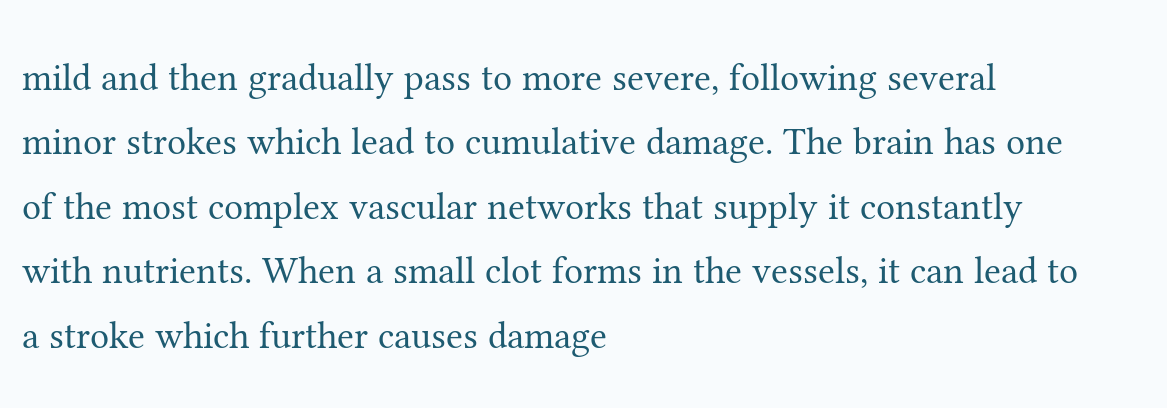mild and then gradually pass to more severe, following several minor strokes which lead to cumulative damage. The brain has one of the most complex vascular networks that supply it constantly with nutrients. When a small clot forms in the vessels, it can lead to a stroke which further causes damage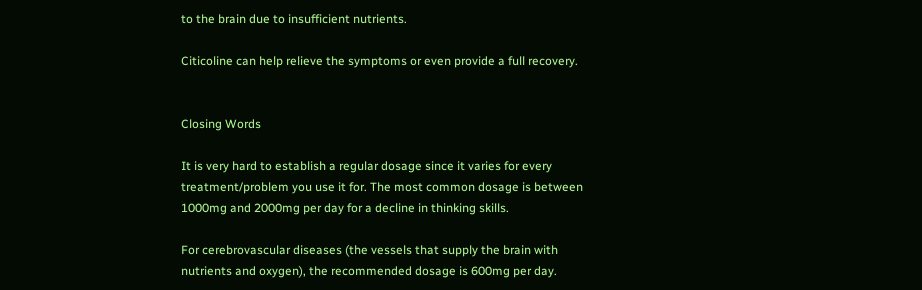to the brain due to insufficient nutrients.

Citicoline can help relieve the symptoms or even provide a full recovery.


Closing Words

It is very hard to establish a regular dosage since it varies for every treatment/problem you use it for. The most common dosage is between 1000mg and 2000mg per day for a decline in thinking skills.

For cerebrovascular diseases (the vessels that supply the brain with nutrients and oxygen), the recommended dosage is 600mg per day.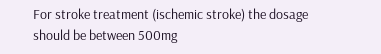For stroke treatment (ischemic stroke) the dosage should be between 500mg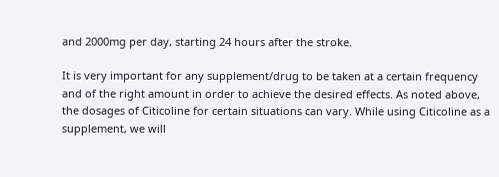and 2000mg per day, starting 24 hours after the stroke.

It is very important for any supplement/drug to be taken at a certain frequency and of the right amount in order to achieve the desired effects. As noted above, the dosages of Citicoline for certain situations can vary. While using Citicoline as a supplement, we will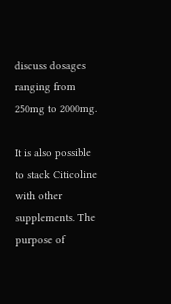discuss dosages ranging from 250mg to 2000mg.

It is also possible to stack Citicoline with other supplements. The purpose of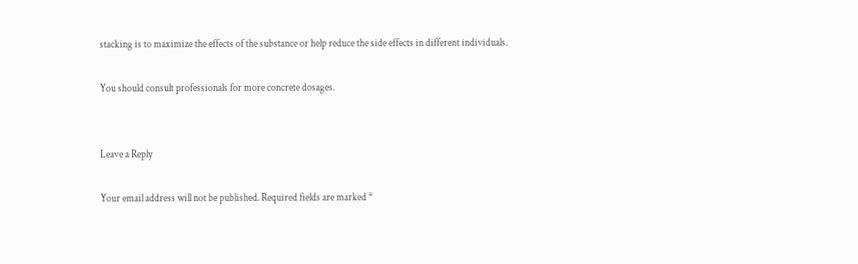stacking is to maximize the effects of the substance or help reduce the side effects in different individuals.

You should consult professionals for more concrete dosages.


Leave a Reply

Your email address will not be published. Required fields are marked *